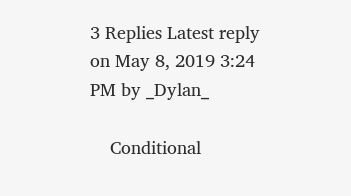3 Replies Latest reply on May 8, 2019 3:24 PM by _Dylan_

    Conditional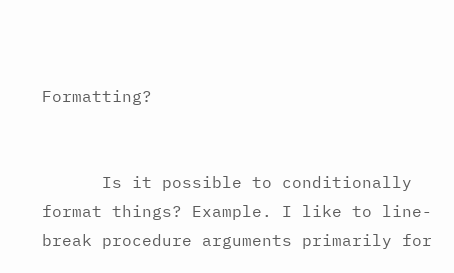Formatting?


      Is it possible to conditionally format things? Example. I like to line-break procedure arguments primarily for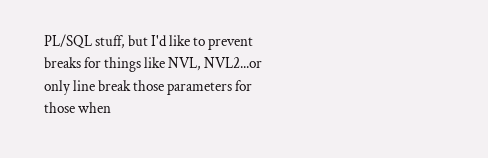PL/SQL stuff, but I'd like to prevent breaks for things like NVL, NVL2...or only line break those parameters for those when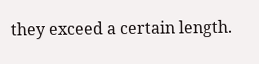they exceed a certain length.